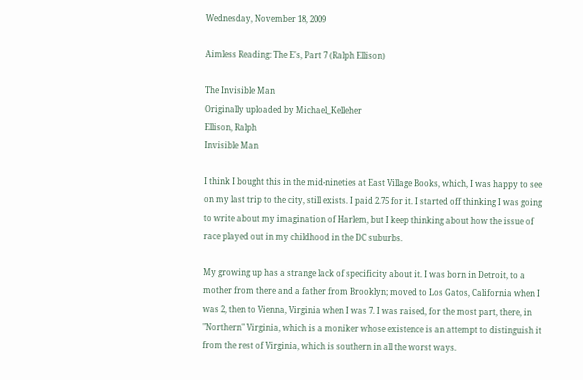Wednesday, November 18, 2009

Aimless Reading: The E's, Part 7 (Ralph Ellison)

The Invisible Man
Originally uploaded by Michael_Kelleher
Ellison, Ralph
Invisible Man

I think I bought this in the mid-nineties at East Village Books, which, I was happy to see on my last trip to the city, still exists. I paid 2.75 for it. I started off thinking I was going to write about my imagination of Harlem, but I keep thinking about how the issue of race played out in my childhood in the DC suburbs.

My growing up has a strange lack of specificity about it. I was born in Detroit, to a mother from there and a father from Brooklyn; moved to Los Gatos, California when I was 2, then to Vienna, Virginia when I was 7. I was raised, for the most part, there, in "Northern" Virginia, which is a moniker whose existence is an attempt to distinguish it from the rest of Virginia, which is southern in all the worst ways.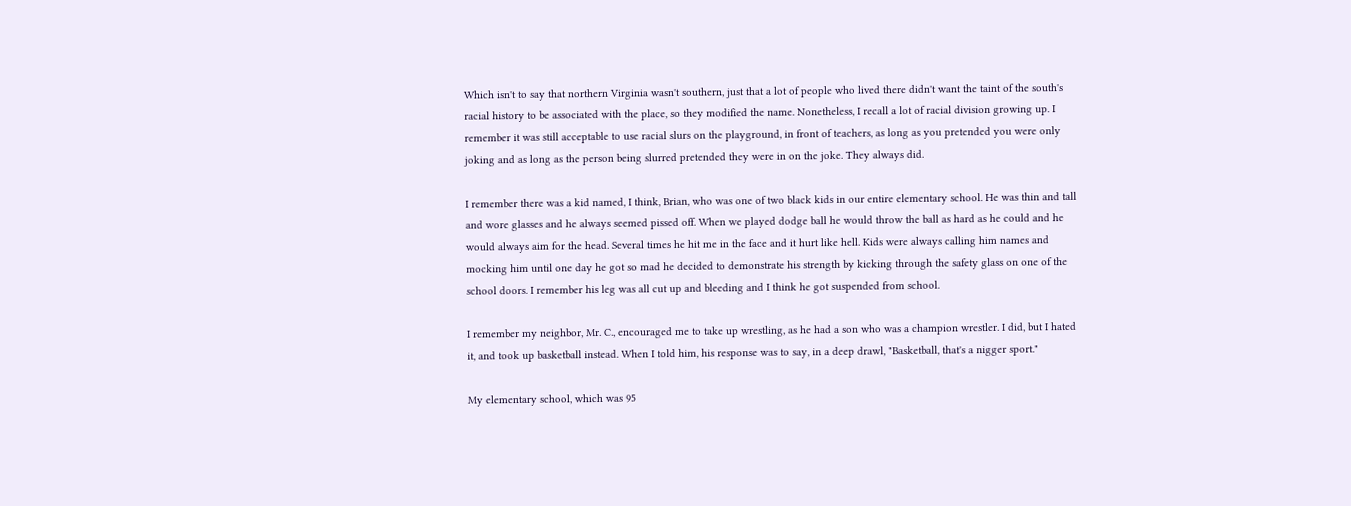Which isn't to say that northern Virginia wasn't southern, just that a lot of people who lived there didn't want the taint of the south's racial history to be associated with the place, so they modified the name. Nonetheless, I recall a lot of racial division growing up. I remember it was still acceptable to use racial slurs on the playground, in front of teachers, as long as you pretended you were only joking and as long as the person being slurred pretended they were in on the joke. They always did.

I remember there was a kid named, I think, Brian, who was one of two black kids in our entire elementary school. He was thin and tall and wore glasses and he always seemed pissed off. When we played dodge ball he would throw the ball as hard as he could and he would always aim for the head. Several times he hit me in the face and it hurt like hell. Kids were always calling him names and mocking him until one day he got so mad he decided to demonstrate his strength by kicking through the safety glass on one of the school doors. I remember his leg was all cut up and bleeding and I think he got suspended from school.

I remember my neighbor, Mr. C., encouraged me to take up wrestling, as he had a son who was a champion wrestler. I did, but I hated it, and took up basketball instead. When I told him, his response was to say, in a deep drawl, "Basketball, that's a nigger sport."

My elementary school, which was 95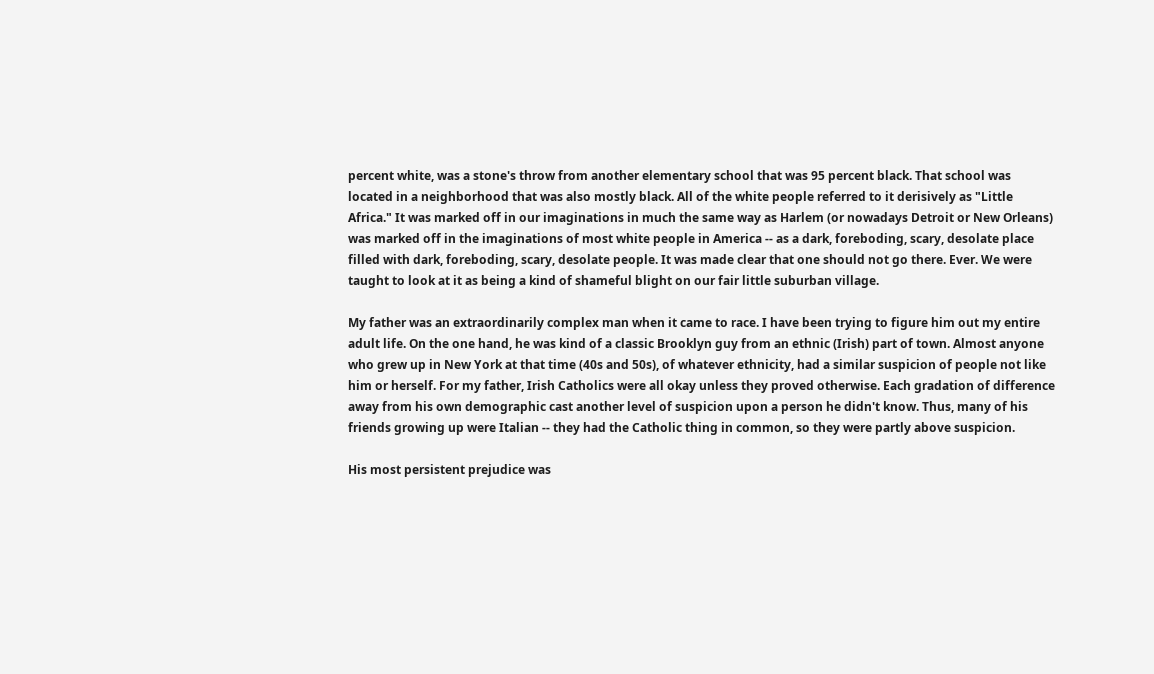percent white, was a stone's throw from another elementary school that was 95 percent black. That school was located in a neighborhood that was also mostly black. All of the white people referred to it derisively as "Little Africa." It was marked off in our imaginations in much the same way as Harlem (or nowadays Detroit or New Orleans) was marked off in the imaginations of most white people in America -- as a dark, foreboding, scary, desolate place filled with dark, foreboding, scary, desolate people. It was made clear that one should not go there. Ever. We were taught to look at it as being a kind of shameful blight on our fair little suburban village.

My father was an extraordinarily complex man when it came to race. I have been trying to figure him out my entire adult life. On the one hand, he was kind of a classic Brooklyn guy from an ethnic (Irish) part of town. Almost anyone who grew up in New York at that time (40s and 50s), of whatever ethnicity, had a similar suspicion of people not like him or herself. For my father, Irish Catholics were all okay unless they proved otherwise. Each gradation of difference away from his own demographic cast another level of suspicion upon a person he didn't know. Thus, many of his friends growing up were Italian -- they had the Catholic thing in common, so they were partly above suspicion.

His most persistent prejudice was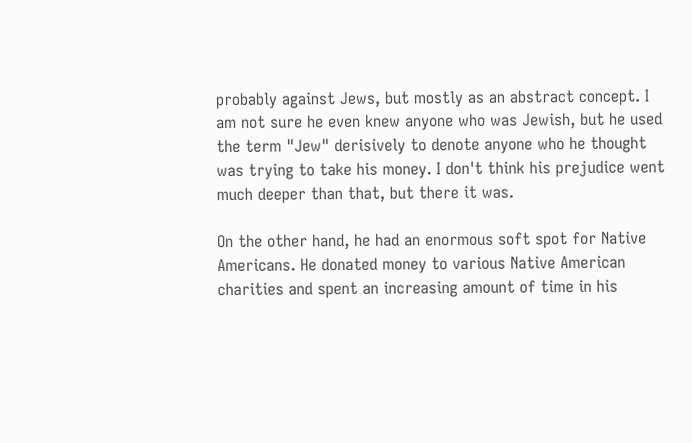probably against Jews, but mostly as an abstract concept. I am not sure he even knew anyone who was Jewish, but he used the term "Jew" derisively to denote anyone who he thought was trying to take his money. I don't think his prejudice went much deeper than that, but there it was.

On the other hand, he had an enormous soft spot for Native Americans. He donated money to various Native American charities and spent an increasing amount of time in his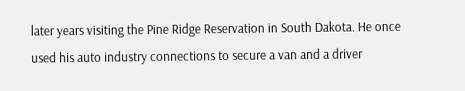later years visiting the Pine Ridge Reservation in South Dakota. He once used his auto industry connections to secure a van and a driver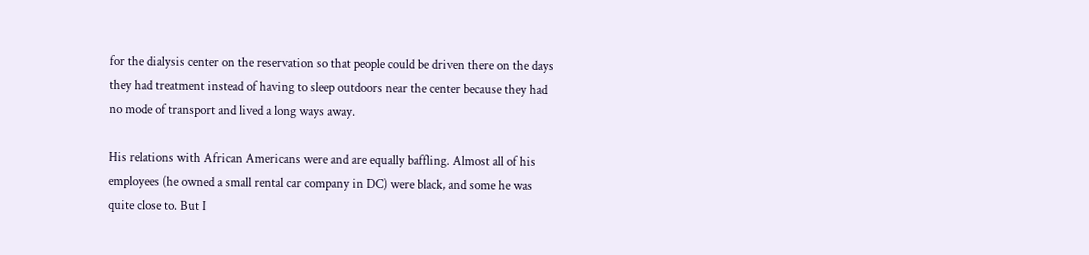for the dialysis center on the reservation so that people could be driven there on the days they had treatment instead of having to sleep outdoors near the center because they had no mode of transport and lived a long ways away.

His relations with African Americans were and are equally baffling. Almost all of his employees (he owned a small rental car company in DC) were black, and some he was quite close to. But I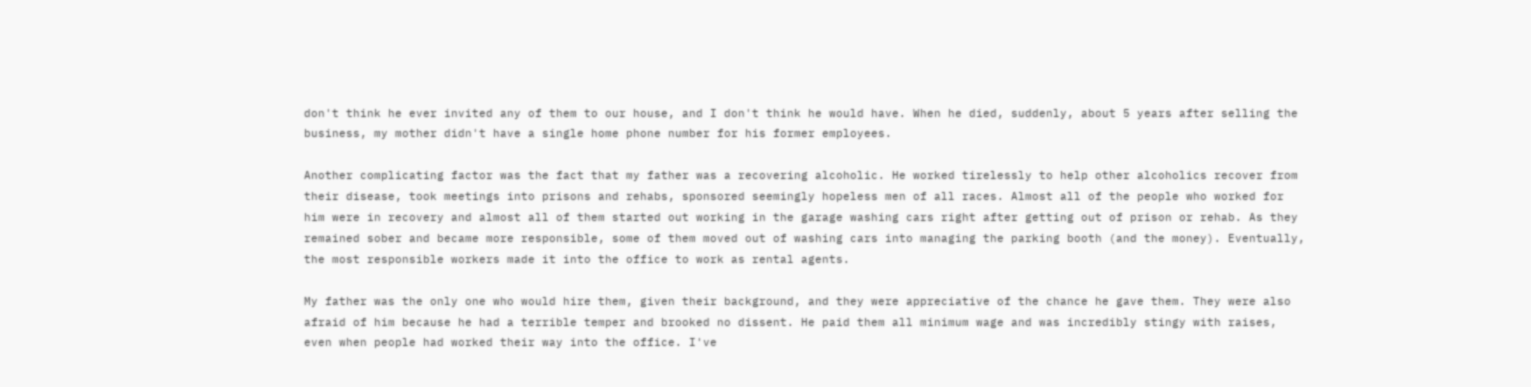don't think he ever invited any of them to our house, and I don't think he would have. When he died, suddenly, about 5 years after selling the business, my mother didn't have a single home phone number for his former employees.

Another complicating factor was the fact that my father was a recovering alcoholic. He worked tirelessly to help other alcoholics recover from their disease, took meetings into prisons and rehabs, sponsored seemingly hopeless men of all races. Almost all of the people who worked for him were in recovery and almost all of them started out working in the garage washing cars right after getting out of prison or rehab. As they remained sober and became more responsible, some of them moved out of washing cars into managing the parking booth (and the money). Eventually, the most responsible workers made it into the office to work as rental agents.

My father was the only one who would hire them, given their background, and they were appreciative of the chance he gave them. They were also afraid of him because he had a terrible temper and brooked no dissent. He paid them all minimum wage and was incredibly stingy with raises, even when people had worked their way into the office. I've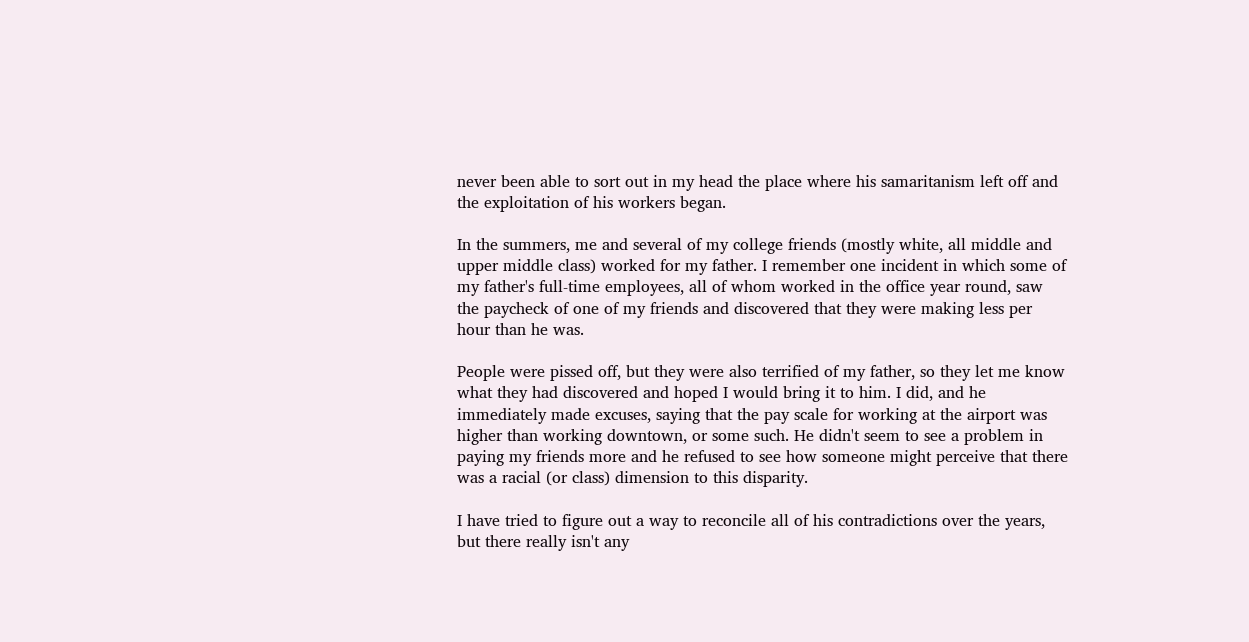never been able to sort out in my head the place where his samaritanism left off and the exploitation of his workers began.

In the summers, me and several of my college friends (mostly white, all middle and upper middle class) worked for my father. I remember one incident in which some of my father's full-time employees, all of whom worked in the office year round, saw the paycheck of one of my friends and discovered that they were making less per hour than he was.

People were pissed off, but they were also terrified of my father, so they let me know what they had discovered and hoped I would bring it to him. I did, and he immediately made excuses, saying that the pay scale for working at the airport was higher than working downtown, or some such. He didn't seem to see a problem in paying my friends more and he refused to see how someone might perceive that there was a racial (or class) dimension to this disparity.

I have tried to figure out a way to reconcile all of his contradictions over the years, but there really isn't any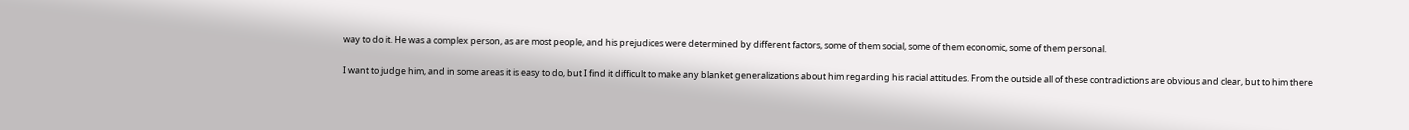way to do it. He was a complex person, as are most people, and his prejudices were determined by different factors, some of them social, some of them economic, some of them personal.

I want to judge him, and in some areas it is easy to do, but I find it difficult to make any blanket generalizations about him regarding his racial attitudes. From the outside all of these contradictions are obvious and clear, but to him there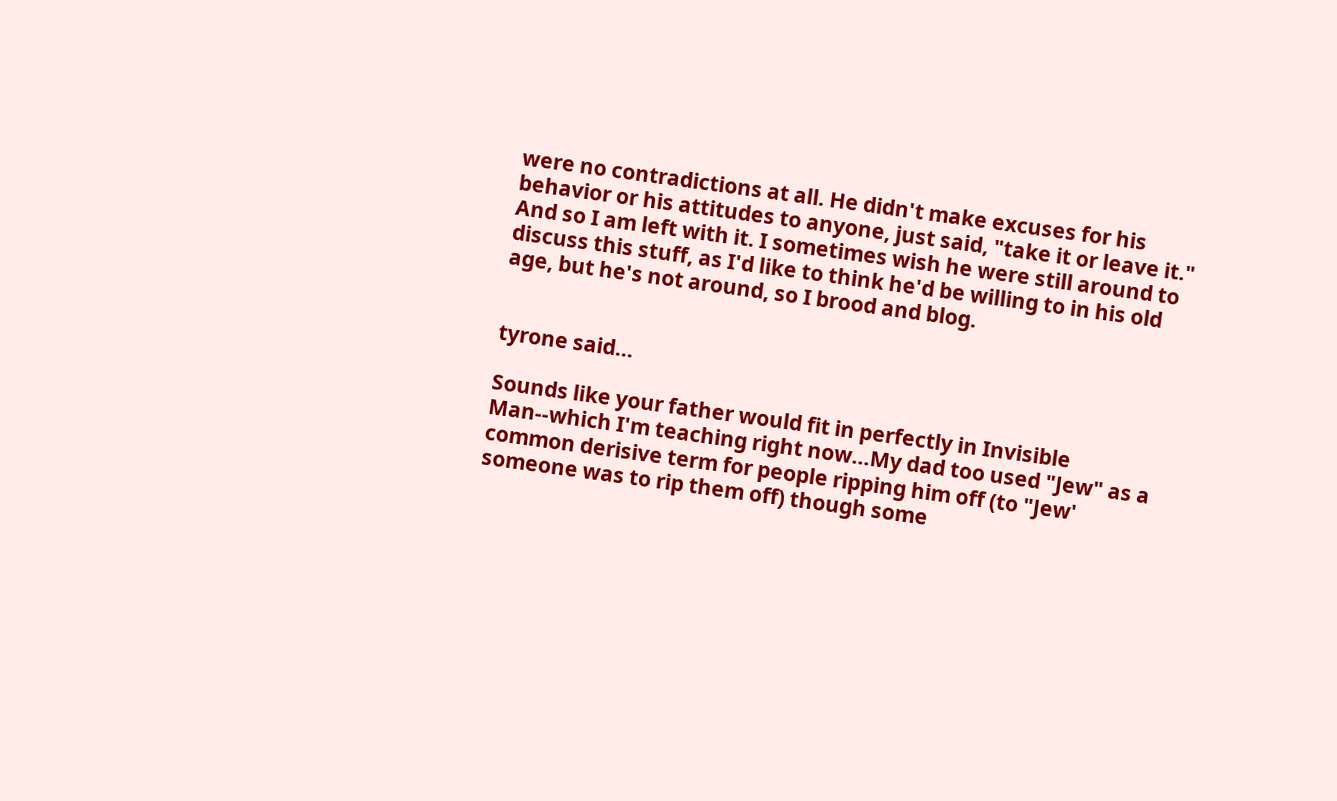were no contradictions at all. He didn't make excuses for his behavior or his attitudes to anyone, just said, "take it or leave it." And so I am left with it. I sometimes wish he were still around to discuss this stuff, as I'd like to think he'd be willing to in his old age, but he's not around, so I brood and blog.


tyrone said...

Sounds like your father would fit in perfectly in Invisible Man--which I'm teaching right now...My dad too used "Jew" as a common derisive term for people ripping him off (to "Jew' someone was to rip them off) though some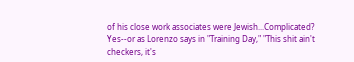of his close work associates were Jewish...Complicated? Yes--or as Lorenzo says in "Training Day," "This shit ain't checkers, it's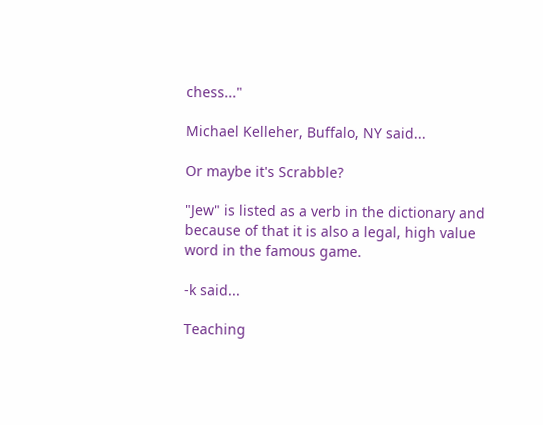chess..."

Michael Kelleher, Buffalo, NY said...

Or maybe it's Scrabble?

"Jew" is listed as a verb in the dictionary and because of that it is also a legal, high value word in the famous game.

-k said...

Teaching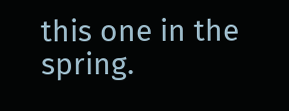this one in the spring.